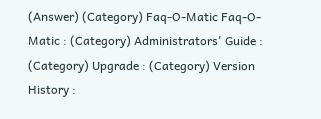(Answer) (Category) Faq-O-Matic Faq-O-Matic : (Category) Administrators' Guide : (Category) Upgrade : (Category) Version History :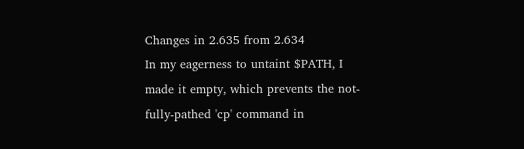Changes in 2.635 from 2.634
In my eagerness to untaint $PATH, I made it empty, which prevents the not-fully-pathed 'cp' command in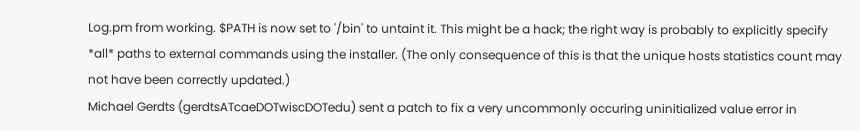Log.pm from working. $PATH is now set to '/bin' to untaint it. This might be a hack; the right way is probably to explicitly specify *all* paths to external commands using the installer. (The only consequence of this is that the unique hosts statistics count may not have been correctly updated.)
Michael Gerdts (gerdtsATcaeDOTwiscDOTedu) sent a patch to fix a very uncommonly occuring uninitialized value error in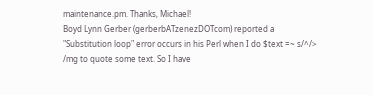maintenance.pm. Thanks, Michael!
Boyd Lynn Gerber (gerberbATzenezDOTcom) reported a "Substitution loop" error occurs in his Perl when I do $text =~ s/^/> /mg to quote some text. So I have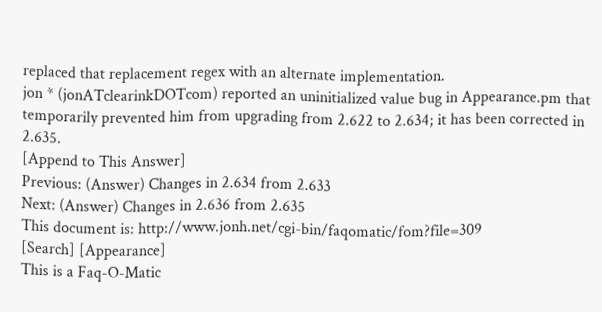replaced that replacement regex with an alternate implementation.
jon * (jonATclearinkDOTcom) reported an uninitialized value bug in Appearance.pm that temporarily prevented him from upgrading from 2.622 to 2.634; it has been corrected in 2.635.
[Append to This Answer]
Previous: (Answer) Changes in 2.634 from 2.633
Next: (Answer) Changes in 2.636 from 2.635
This document is: http://www.jonh.net/cgi-bin/faqomatic/fom?file=309
[Search] [Appearance]
This is a Faq-O-Matic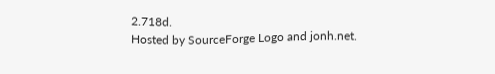2.718d.
Hosted by SourceForge Logo and jonh.net.